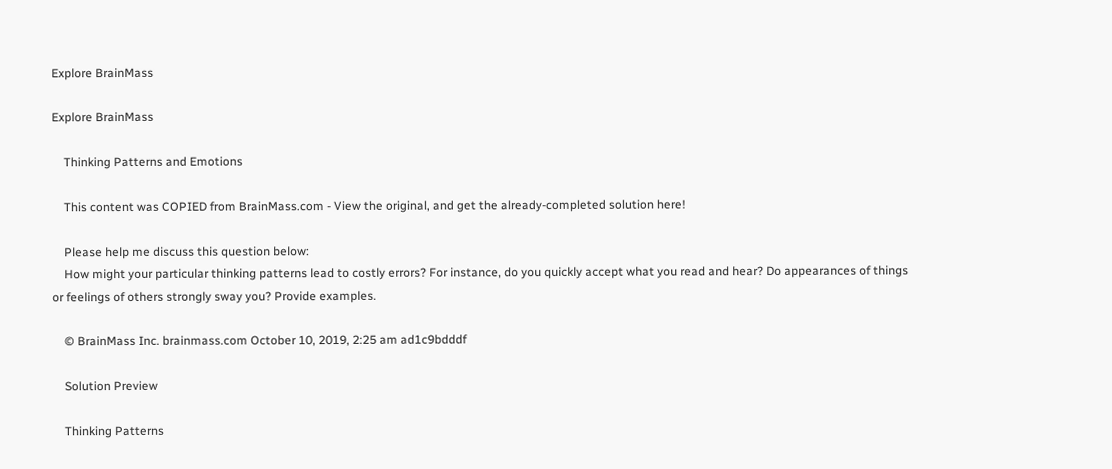Explore BrainMass

Explore BrainMass

    Thinking Patterns and Emotions

    This content was COPIED from BrainMass.com - View the original, and get the already-completed solution here!

    Please help me discuss this question below:
    How might your particular thinking patterns lead to costly errors? For instance, do you quickly accept what you read and hear? Do appearances of things or feelings of others strongly sway you? Provide examples.

    © BrainMass Inc. brainmass.com October 10, 2019, 2:25 am ad1c9bdddf

    Solution Preview

    Thinking Patterns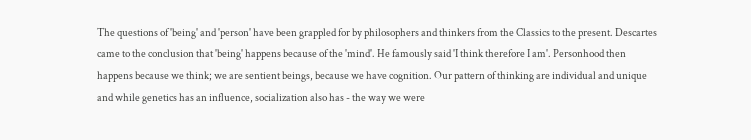The questions of 'being' and 'person' have been grappled for by philosophers and thinkers from the Classics to the present. Descartes came to the conclusion that 'being' happens because of the 'mind'. He famously said 'I think therefore I am'. Personhood then happens because we think; we are sentient beings, because we have cognition. Our pattern of thinking are individual and unique and while genetics has an influence, socialization also has - the way we were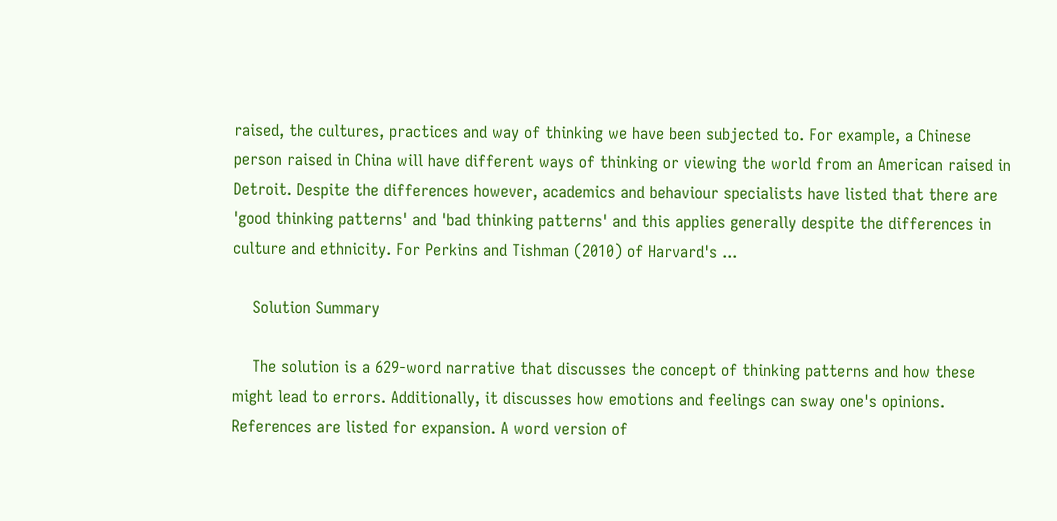raised, the cultures, practices and way of thinking we have been subjected to. For example, a Chinese person raised in China will have different ways of thinking or viewing the world from an American raised in Detroit. Despite the differences however, academics and behaviour specialists have listed that there are 'good thinking patterns' and 'bad thinking patterns' and this applies generally despite the differences in culture and ethnicity. For Perkins and Tishman (2010) of Harvard's ...

    Solution Summary

    The solution is a 629-word narrative that discusses the concept of thinking patterns and how these might lead to errors. Additionally, it discusses how emotions and feelings can sway one's opinions. References are listed for expansion. A word version of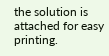the solution is attached for easy printing.